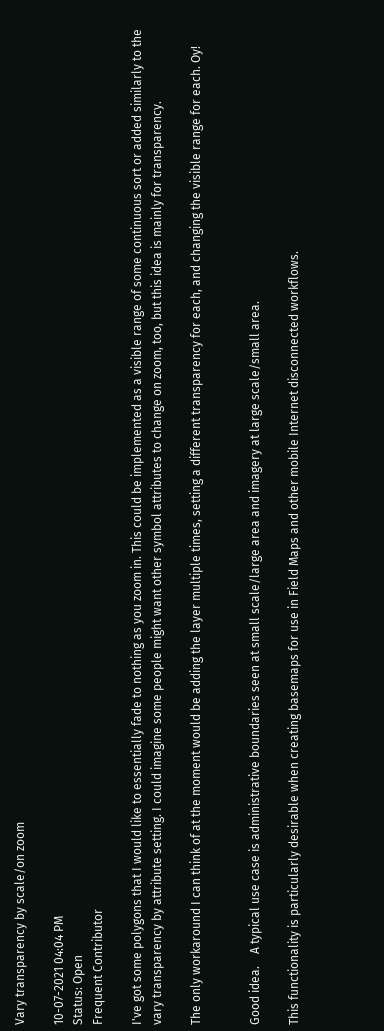Vary transparency by scale/on zoom

10-07-2021 04:04 PM
Status: Open
Frequent Contributor

I've got some polygons that I would like to essentially fade to nothing as you zoom in. This could be implemented as a visible range of some continuous sort or added similarly to the vary transparency by attribute setting. I could imagine some people might want other symbol attributes to change on zoom, too, but this idea is mainly for transparency.

The only workaround I can think of at the moment would be adding the layer multiple times, setting a different transparency for each, and changing the visible range for each. Oy!


Good idea.    A typical use case is administrative boundaries seen at small scale/large area and imagery at large scale/small area.

This functionality is particularly desirable when creating basemaps for use in Field Maps and other mobile Internet disconnected workflows.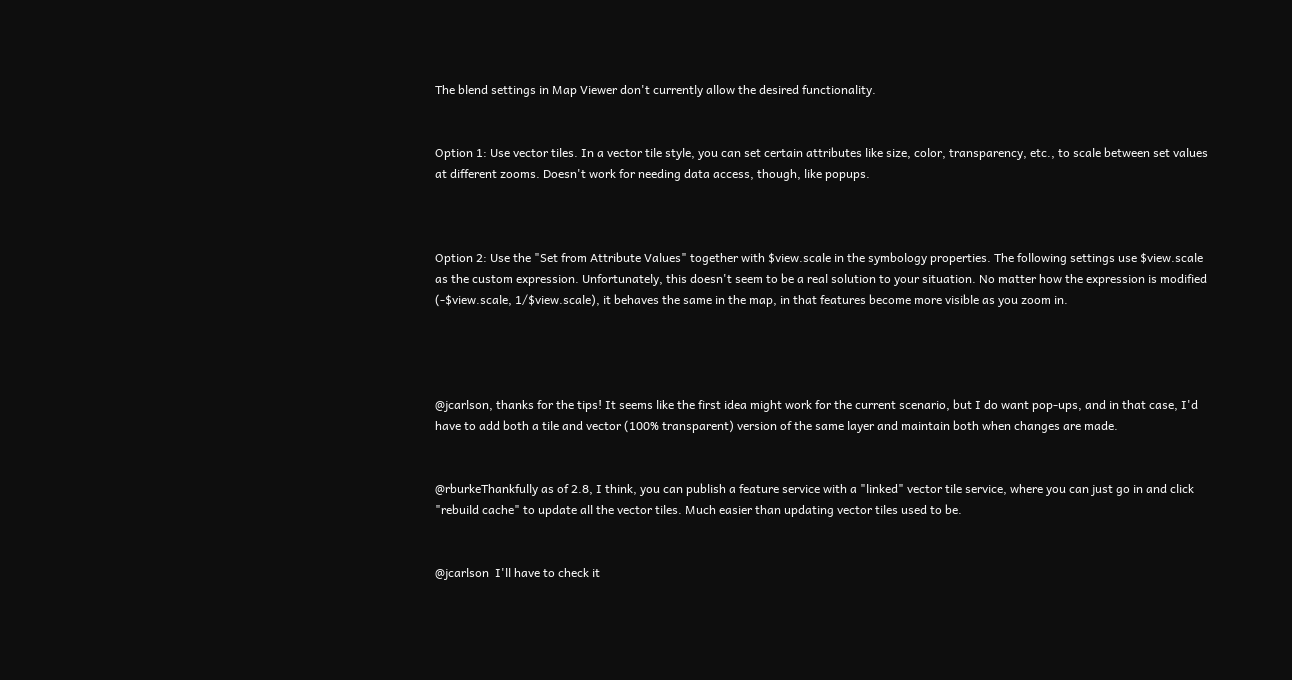The blend settings in Map Viewer don't currently allow the desired functionality.


Option 1: Use vector tiles. In a vector tile style, you can set certain attributes like size, color, transparency, etc., to scale between set values at different zooms. Doesn't work for needing data access, though, like popups.



Option 2: Use the "Set from Attribute Values" together with $view.scale in the symbology properties. The following settings use $view.scale as the custom expression. Unfortunately, this doesn't seem to be a real solution to your situation. No matter how the expression is modified (-$view.scale, 1/$view.scale), it behaves the same in the map, in that features become more visible as you zoom in.




@jcarlson, thanks for the tips! It seems like the first idea might work for the current scenario, but I do want pop-ups, and in that case, I'd have to add both a tile and vector (100% transparent) version of the same layer and maintain both when changes are made.


@rburkeThankfully as of 2.8, I think, you can publish a feature service with a "linked" vector tile service, where you can just go in and click "rebuild cache" to update all the vector tiles. Much easier than updating vector tiles used to be.


@jcarlson  I'll have to check it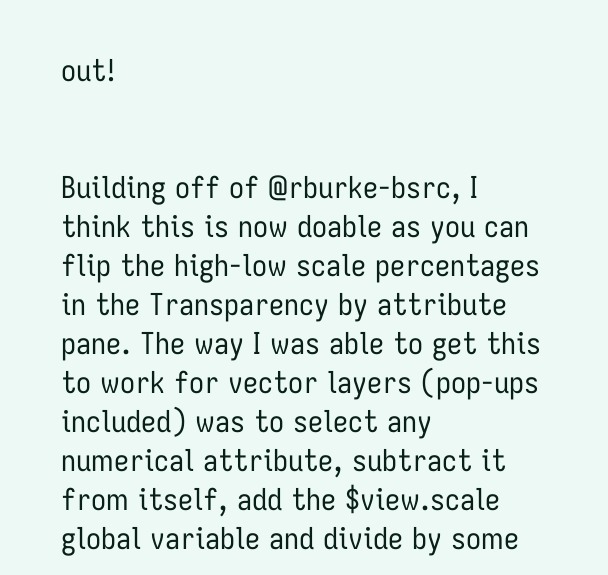out!


Building off of @rburke-bsrc, I think this is now doable as you can flip the high-low scale percentages in the Transparency by attribute pane. The way I was able to get this to work for vector layers (pop-ups included) was to select any numerical attribute, subtract it from itself, add the $view.scale  global variable and divide by some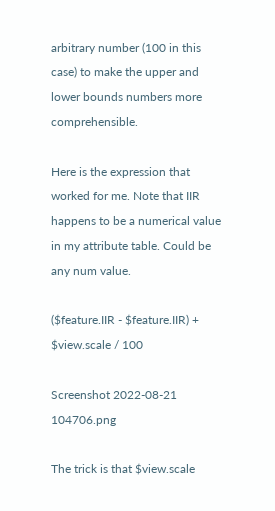arbitrary number (100 in this case) to make the upper and lower bounds numbers more comprehensible.

Here is the expression that worked for me. Note that IIR happens to be a numerical value in my attribute table. Could be any num value.

($feature.IIR - $feature.IIR) + $view.scale / 100

Screenshot 2022-08-21 104706.png

The trick is that $view.scale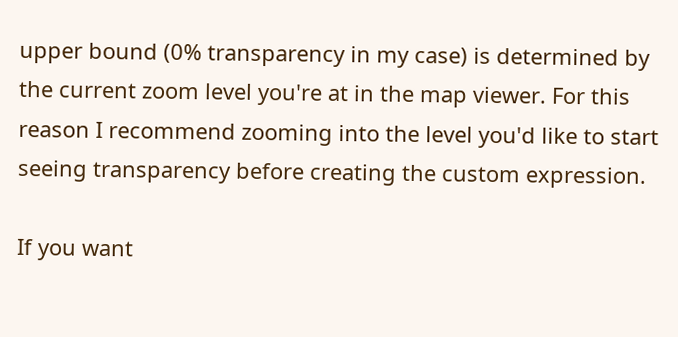upper bound (0% transparency in my case) is determined by the current zoom level you're at in the map viewer. For this reason I recommend zooming into the level you'd like to start seeing transparency before creating the custom expression.

If you want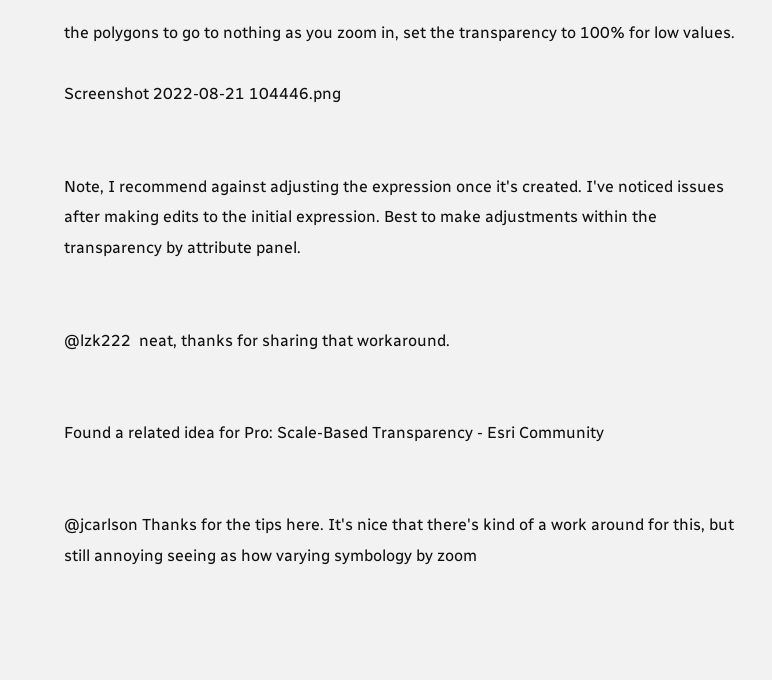the polygons to go to nothing as you zoom in, set the transparency to 100% for low values.

Screenshot 2022-08-21 104446.png


Note, I recommend against adjusting the expression once it's created. I've noticed issues after making edits to the initial expression. Best to make adjustments within the transparency by attribute panel.


@lzk222  neat, thanks for sharing that workaround.


Found a related idea for Pro: Scale-Based Transparency - Esri Community


@jcarlson Thanks for the tips here. It's nice that there's kind of a work around for this, but still annoying seeing as how varying symbology by zoom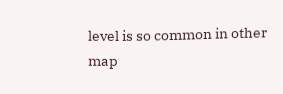level is so common in other map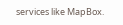services like MapBox.